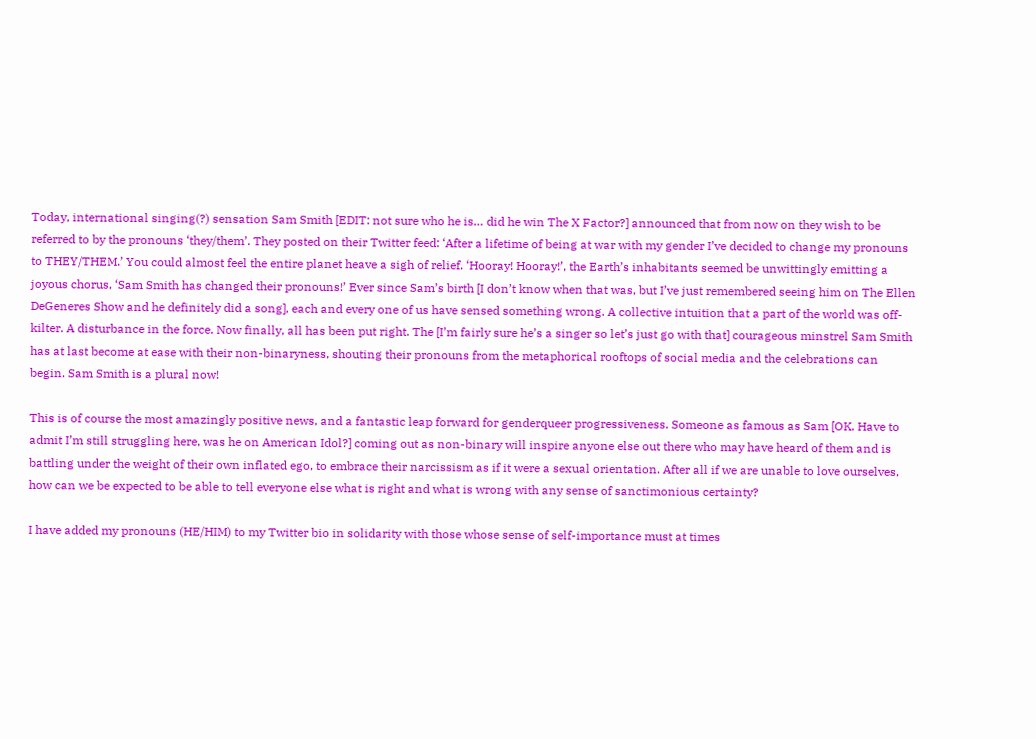Today, international singing(?) sensation Sam Smith [EDIT: not sure who he is… did he win The X Factor?] announced that from now on they wish to be referred to by the pronouns ‘they/them’. They posted on their Twitter feed: ‘After a lifetime of being at war with my gender I’ve decided to change my pronouns to THEY/THEM.’ You could almost feel the entire planet heave a sigh of relief. ‘Hooray! Hooray!’, the Earth’s inhabitants seemed be unwittingly emitting a joyous chorus, ‘Sam Smith has changed their pronouns!’ Ever since Sam’s birth [I don’t know when that was, but I’ve just remembered seeing him on The Ellen DeGeneres Show and he definitely did a song], each and every one of us have sensed something wrong. A collective intuition that a part of the world was off-kilter. A disturbance in the force. Now finally, all has been put right. The [I’m fairly sure he’s a singer so let’s just go with that] courageous minstrel Sam Smith has at last become at ease with their non-binaryness, shouting their pronouns from the metaphorical rooftops of social media and the celebrations can begin. Sam Smith is a plural now!

This is of course the most amazingly positive news, and a fantastic leap forward for genderqueer progressiveness. Someone as famous as Sam [OK. Have to admit I’m still struggling here, was he on American Idol?] coming out as non-binary will inspire anyone else out there who may have heard of them and is battling under the weight of their own inflated ego, to embrace their narcissism as if it were a sexual orientation. After all if we are unable to love ourselves, how can we be expected to be able to tell everyone else what is right and what is wrong with any sense of sanctimonious certainty?

I have added my pronouns (HE/HIM) to my Twitter bio in solidarity with those whose sense of self-importance must at times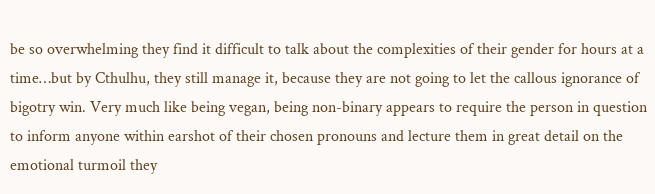be so overwhelming they find it difficult to talk about the complexities of their gender for hours at a time…but by Cthulhu, they still manage it, because they are not going to let the callous ignorance of bigotry win. Very much like being vegan, being non-binary appears to require the person in question to inform anyone within earshot of their chosen pronouns and lecture them in great detail on the emotional turmoil they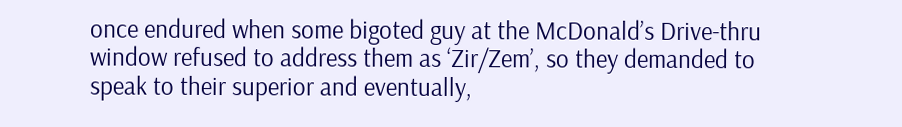once endured when some bigoted guy at the McDonald’s Drive-thru window refused to address them as ‘Zir/Zem’, so they demanded to speak to their superior and eventually,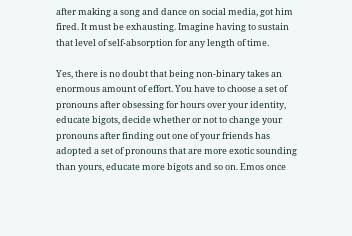after making a song and dance on social media, got him fired. It must be exhausting. Imagine having to sustain that level of self-absorption for any length of time.

Yes, there is no doubt that being non-binary takes an enormous amount of effort. You have to choose a set of pronouns after obsessing for hours over your identity, educate bigots, decide whether or not to change your pronouns after finding out one of your friends has adopted a set of pronouns that are more exotic sounding than yours, educate more bigots and so on. Emos once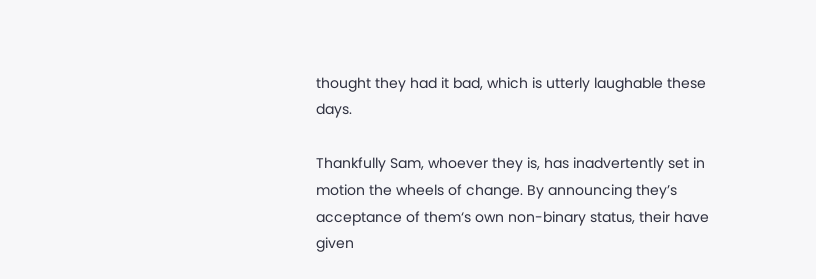thought they had it bad, which is utterly laughable these days.

Thankfully Sam, whoever they is, has inadvertently set in motion the wheels of change. By announcing they’s acceptance of them‘s own non-binary status, their have given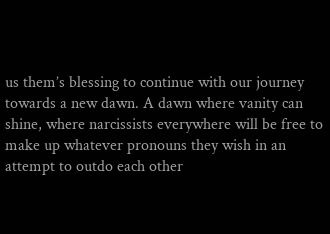us them’s blessing to continue with our journey towards a new dawn. A dawn where vanity can shine, where narcissists everywhere will be free to make up whatever pronouns they wish in an attempt to outdo each other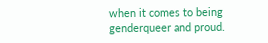when it comes to being genderqueer and proud.